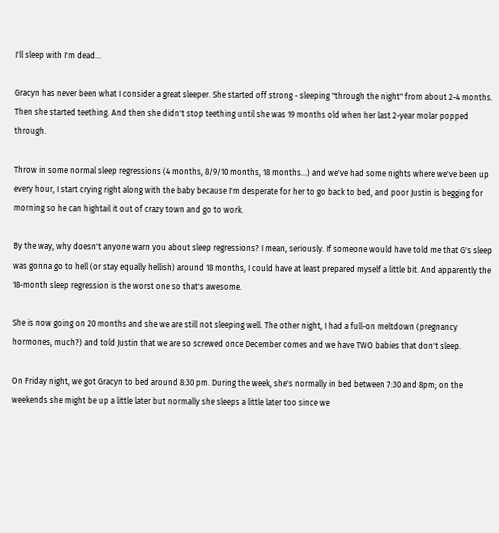I'll sleep with I'm dead...

Gracyn has never been what I consider a great sleeper. She started off strong - sleeping "through the night" from about 2-4 months. Then she started teething. And then she didn't stop teething until she was 19 months old when her last 2-year molar popped through.

Throw in some normal sleep regressions (4 months, 8/9/10 months, 18 months...) and we've had some nights where we've been up every hour, I start crying right along with the baby because I'm desperate for her to go back to bed, and poor Justin is begging for morning so he can hightail it out of crazy town and go to work.

By the way, why doesn't anyone warn you about sleep regressions? I mean, seriously. If someone would have told me that G's sleep was gonna go to hell (or stay equally hellish) around 18 months, I could have at least prepared myself a little bit. And apparently the 18-month sleep regression is the worst one so that's awesome.

She is now going on 20 months and she we are still not sleeping well. The other night, I had a full-on meltdown (pregnancy hormones, much?) and told Justin that we are so screwed once December comes and we have TWO babies that don't sleep.

On Friday night, we got Gracyn to bed around 8:30 pm. During the week, she's normally in bed between 7:30 and 8pm; on the weekends she might be up a little later but normally she sleeps a little later too since we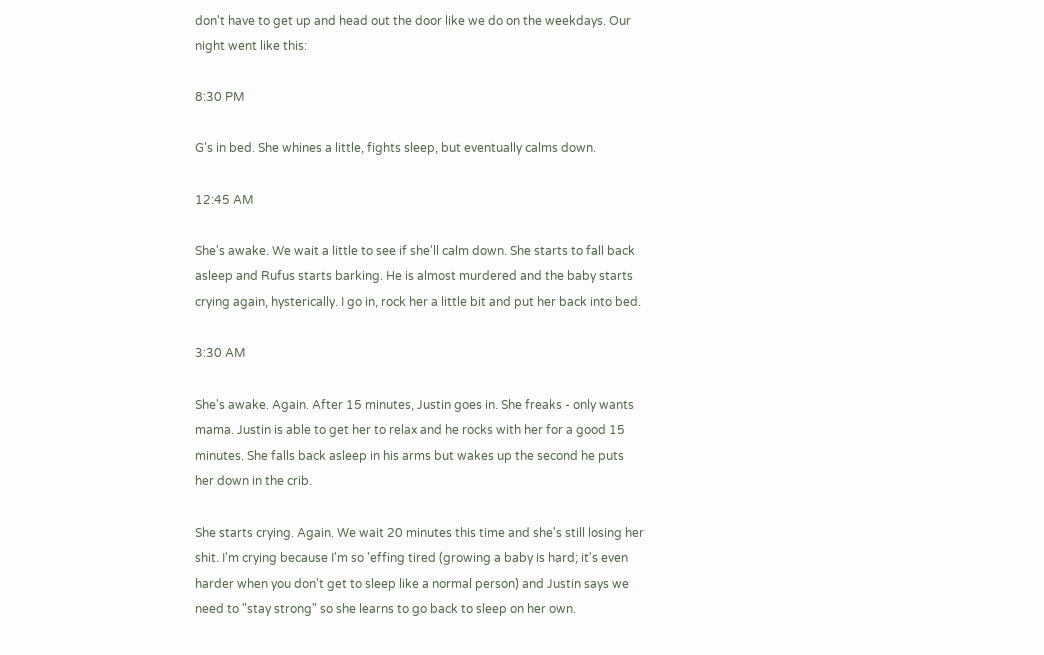don't have to get up and head out the door like we do on the weekdays. Our night went like this:

8:30 PM

G's in bed. She whines a little, fights sleep, but eventually calms down.

12:45 AM

She's awake. We wait a little to see if she'll calm down. She starts to fall back asleep and Rufus starts barking. He is almost murdered and the baby starts crying again, hysterically. I go in, rock her a little bit and put her back into bed.

3:30 AM

She's awake. Again. After 15 minutes, Justin goes in. She freaks - only wants mama. Justin is able to get her to relax and he rocks with her for a good 15 minutes. She falls back asleep in his arms but wakes up the second he puts her down in the crib.

She starts crying. Again. We wait 20 minutes this time and she's still losing her shit. I'm crying because I'm so 'effing tired (growing a baby is hard; it's even harder when you don't get to sleep like a normal person) and Justin says we need to "stay strong" so she learns to go back to sleep on her own.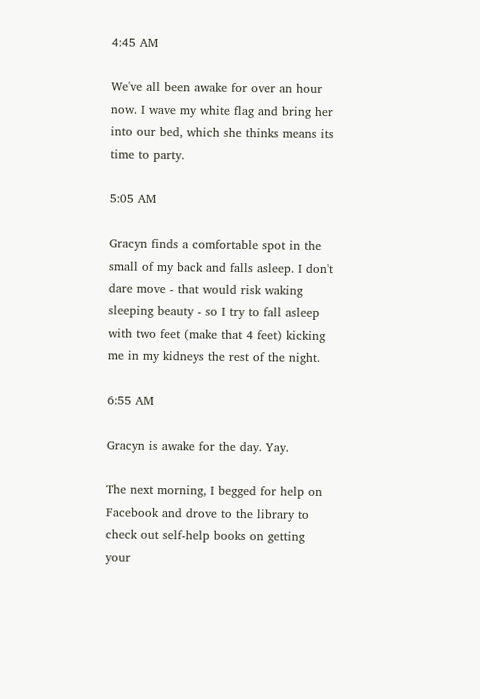4:45 AM

We've all been awake for over an hour now. I wave my white flag and bring her into our bed, which she thinks means its time to party.

5:05 AM

Gracyn finds a comfortable spot in the small of my back and falls asleep. I don't dare move - that would risk waking sleeping beauty - so I try to fall asleep with two feet (make that 4 feet) kicking me in my kidneys the rest of the night.

6:55 AM

Gracyn is awake for the day. Yay.

The next morning, I begged for help on Facebook and drove to the library to check out self-help books on getting your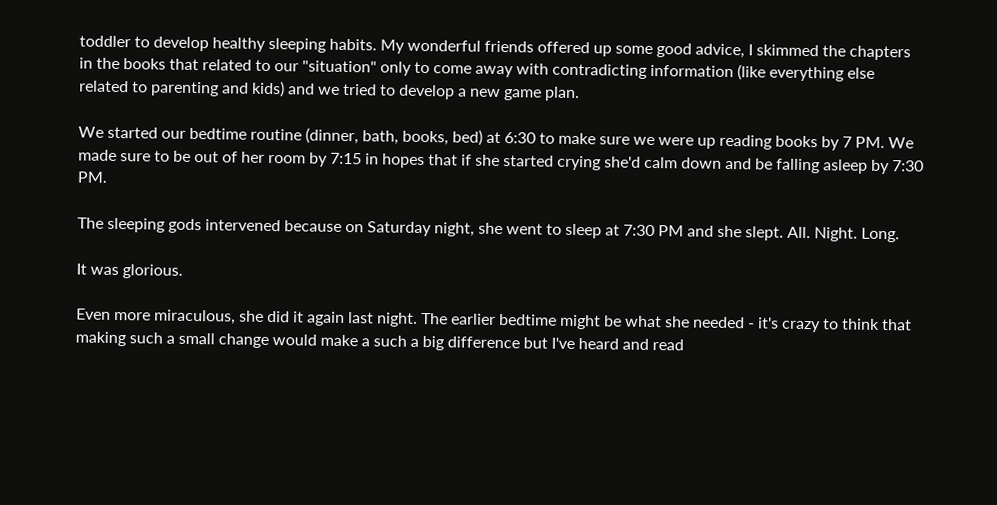toddler to develop healthy sleeping habits. My wonderful friends offered up some good advice, I skimmed the chapters in the books that related to our "situation" only to come away with contradicting information (like everything else related to parenting and kids) and we tried to develop a new game plan.

We started our bedtime routine (dinner, bath, books, bed) at 6:30 to make sure we were up reading books by 7 PM. We made sure to be out of her room by 7:15 in hopes that if she started crying she'd calm down and be falling asleep by 7:30 PM.

The sleeping gods intervened because on Saturday night, she went to sleep at 7:30 PM and she slept. All. Night. Long.

It was glorious.

Even more miraculous, she did it again last night. The earlier bedtime might be what she needed - it's crazy to think that making such a small change would make a such a big difference but I've heard and read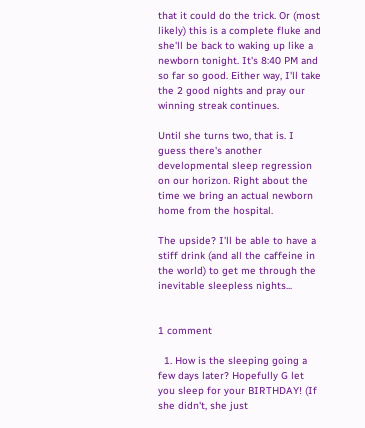that it could do the trick. Or (most likely) this is a complete fluke and she'll be back to waking up like a newborn tonight. It's 8:40 PM and so far so good. Either way, I'll take the 2 good nights and pray our winning streak continues.

Until she turns two, that is. I guess there's another developmental sleep regression on our horizon. Right about the time we bring an actual newborn home from the hospital.

The upside? I'll be able to have a stiff drink (and all the caffeine in the world) to get me through the inevitable sleepless nights...


1 comment

  1. How is the sleeping going a few days later? Hopefully G let you sleep for your BIRTHDAY! (If she didn't, she just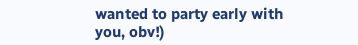wanted to party early with you, obv!)